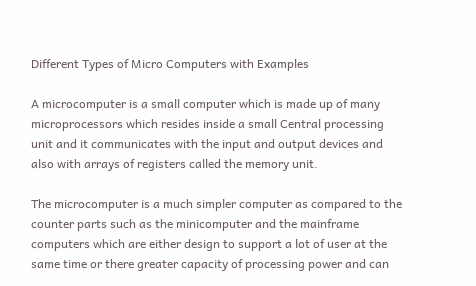Different Types of Micro Computers with Examples

A microcomputer is a small computer which is made up of many microprocessors which resides inside a small Central processing unit and it communicates with the input and output devices and also with arrays of registers called the memory unit.

The microcomputer is a much simpler computer as compared to the counter parts such as the minicomputer and the mainframe computers which are either design to support a lot of user at the same time or there greater capacity of processing power and can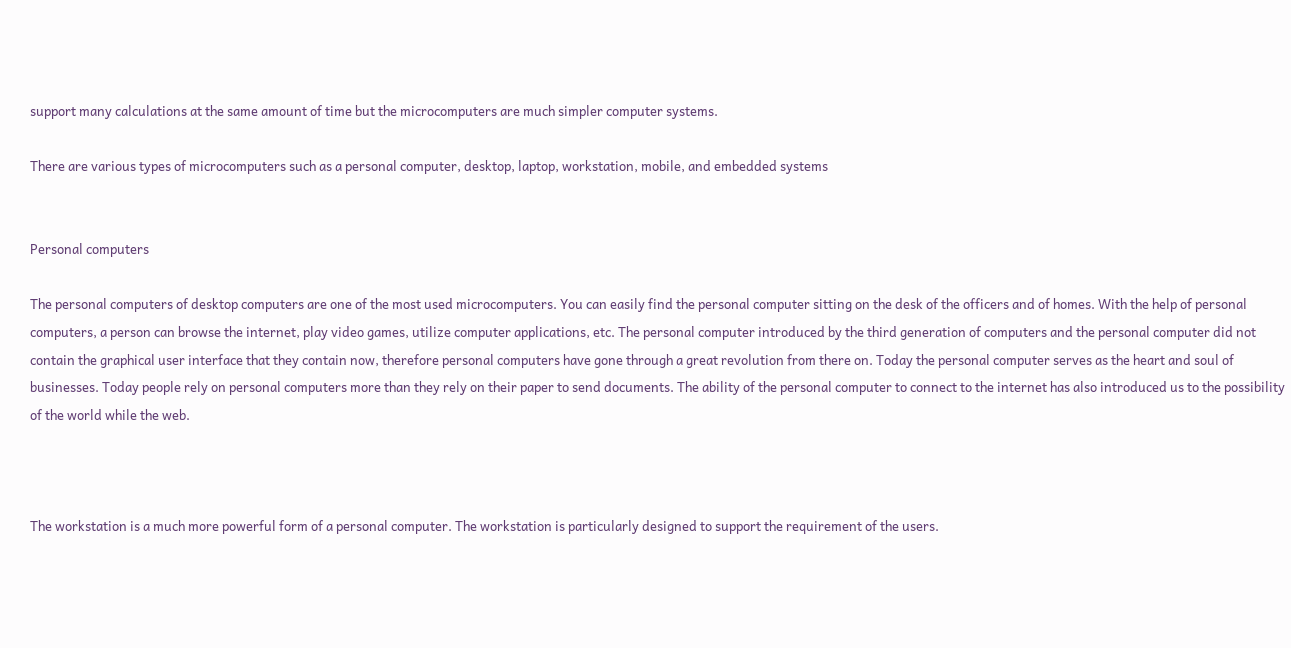support many calculations at the same amount of time but the microcomputers are much simpler computer systems.

There are various types of microcomputers such as a personal computer, desktop, laptop, workstation, mobile, and embedded systems


Personal computers

The personal computers of desktop computers are one of the most used microcomputers. You can easily find the personal computer sitting on the desk of the officers and of homes. With the help of personal computers, a person can browse the internet, play video games, utilize computer applications, etc. The personal computer introduced by the third generation of computers and the personal computer did not contain the graphical user interface that they contain now, therefore personal computers have gone through a great revolution from there on. Today the personal computer serves as the heart and soul of businesses. Today people rely on personal computers more than they rely on their paper to send documents. The ability of the personal computer to connect to the internet has also introduced us to the possibility of the world while the web.



The workstation is a much more powerful form of a personal computer. The workstation is particularly designed to support the requirement of the users.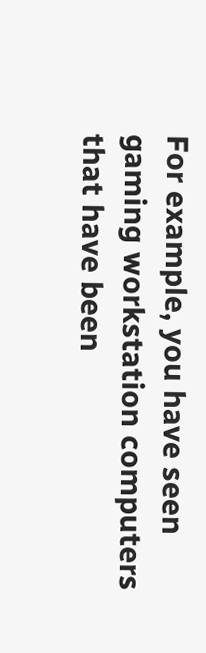For example, you have seen gaming workstation computers that have been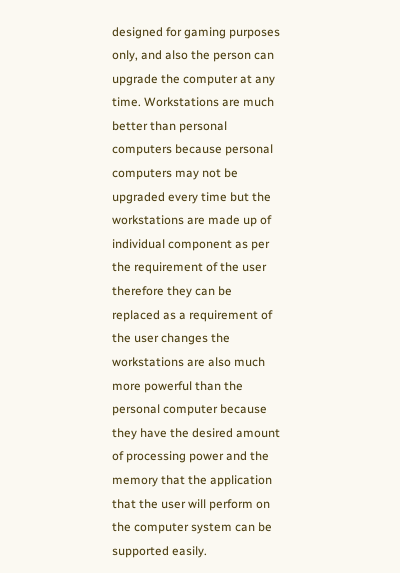designed for gaming purposes only, and also the person can upgrade the computer at any time. Workstations are much better than personal computers because personal computers may not be upgraded every time but the workstations are made up of individual component as per the requirement of the user therefore they can be replaced as a requirement of the user changes the workstations are also much more powerful than the personal computer because they have the desired amount of processing power and the memory that the application that the user will perform on the computer system can be supported easily.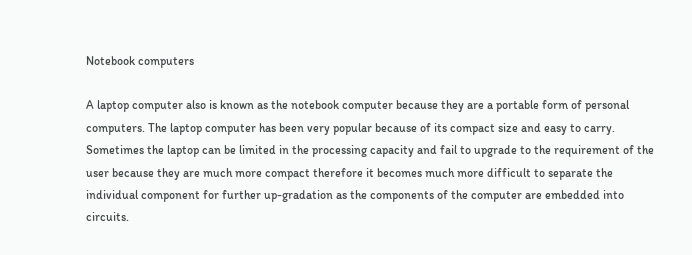Notebook computers

A laptop computer also is known as the notebook computer because they are a portable form of personal computers. The laptop computer has been very popular because of its compact size and easy to carry. Sometimes the laptop can be limited in the processing capacity and fail to upgrade to the requirement of the user because they are much more compact therefore it becomes much more difficult to separate the individual component for further up-gradation as the components of the computer are embedded into circuits.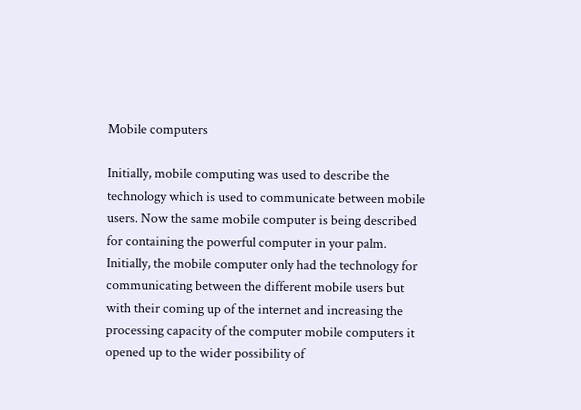Mobile computers

Initially, mobile computing was used to describe the technology which is used to communicate between mobile users. Now the same mobile computer is being described for containing the powerful computer in your palm. Initially, the mobile computer only had the technology for communicating between the different mobile users but with their coming up of the internet and increasing the processing capacity of the computer mobile computers it opened up to the wider possibility of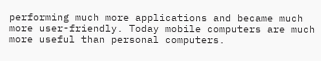performing much more applications and became much more user-friendly. Today mobile computers are much more useful than personal computers.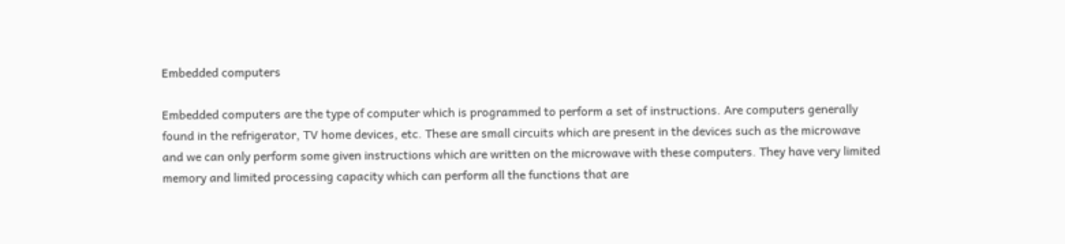Embedded computers

Embedded computers are the type of computer which is programmed to perform a set of instructions. Are computers generally found in the refrigerator, TV home devices, etc. These are small circuits which are present in the devices such as the microwave and we can only perform some given instructions which are written on the microwave with these computers. They have very limited memory and limited processing capacity which can perform all the functions that are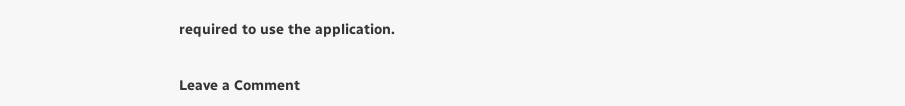required to use the application.


Leave a Comment